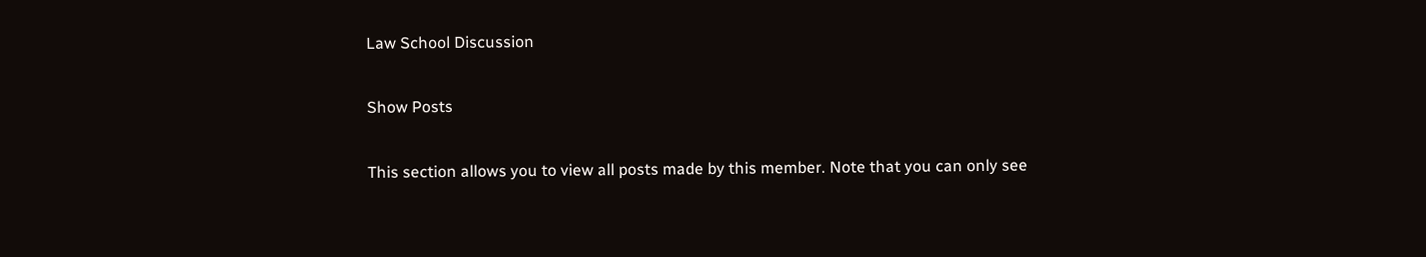Law School Discussion

Show Posts

This section allows you to view all posts made by this member. Note that you can only see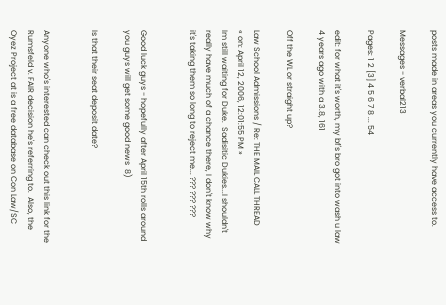posts made in areas you currently have access to.

Messages - verbal213

Pages: 1 2 [3] 4 5 6 7 8 ... 54

edit: for what it's worth, my bf's bro got into wash u law 4 years ago with a 3.8, 161

Off the WL or straight up?

Law School Admissions / Re: THE MAIL CALL THREAD
« on: April 12, 2006, 12:01:55 PM »
Im still waiting for Duke.  Sadisitic Dukies...I shouldn't really have much of a chance there, I don't know why it's taking them so long to reject me... ??? ??? ???


Good luck guys - hopefully after April 15th rolls around you guys will get some good news  8)

Is that their seat deposit date?


Anyone who's interested can check out this link for the Rumsfeld v. FAIR decision he's referring to.  Also, the Oyez Project at is a free database on Con Law/SC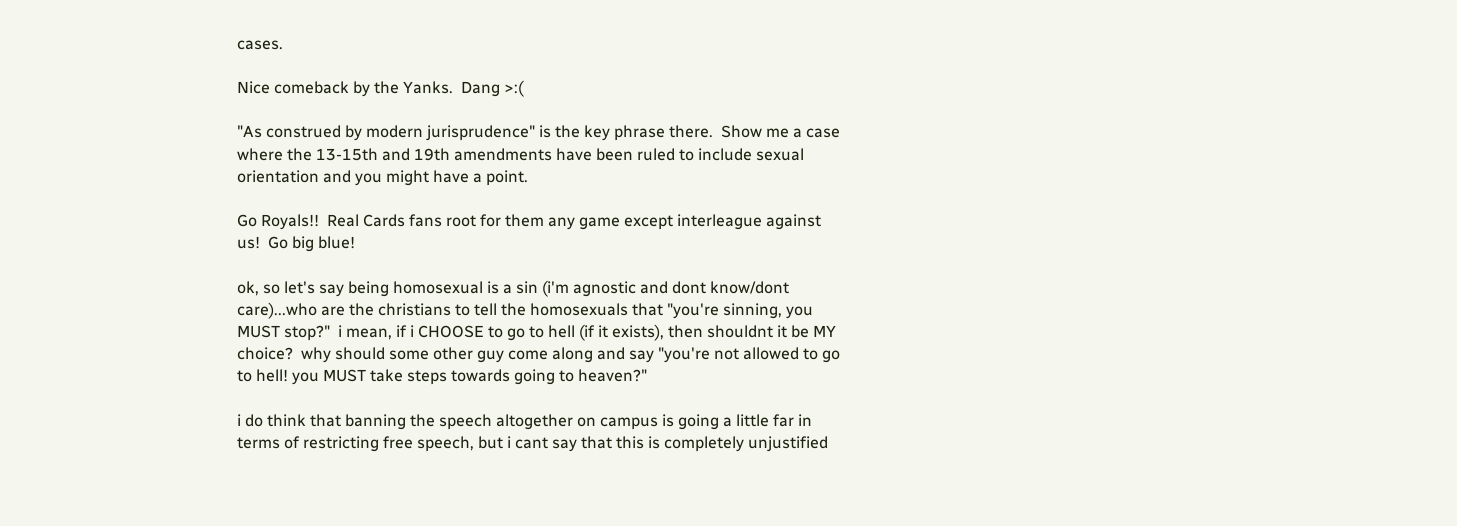cases.

Nice comeback by the Yanks.  Dang >:(

"As construed by modern jurisprudence" is the key phrase there.  Show me a case where the 13-15th and 19th amendments have been ruled to include sexual orientation and you might have a point.

Go Royals!!  Real Cards fans root for them any game except interleague against us!  Go big blue!

ok, so let's say being homosexual is a sin (i'm agnostic and dont know/dont care)...who are the christians to tell the homosexuals that "you're sinning, you MUST stop?"  i mean, if i CHOOSE to go to hell (if it exists), then shouldnt it be MY choice?  why should some other guy come along and say "you're not allowed to go to hell! you MUST take steps towards going to heaven?"

i do think that banning the speech altogether on campus is going a little far in terms of restricting free speech, but i cant say that this is completely unjustified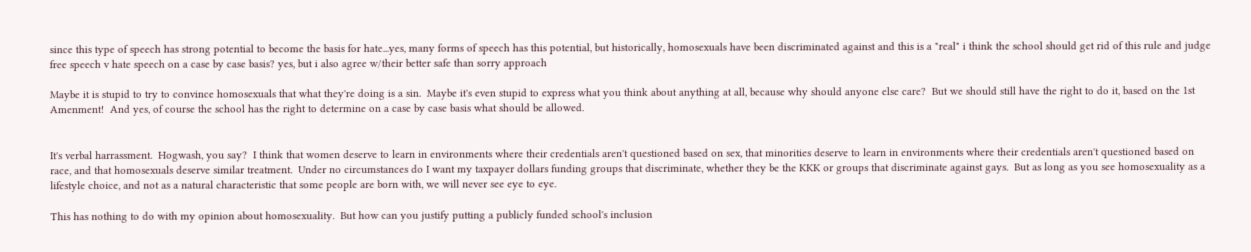since this type of speech has strong potential to become the basis for hate...yes, many forms of speech has this potential, but historically, homosexuals have been discriminated against and this is a "real" i think the school should get rid of this rule and judge free speech v hate speech on a case by case basis? yes, but i also agree w/their better safe than sorry approach

Maybe it is stupid to try to convince homosexuals that what they're doing is a sin.  Maybe it's even stupid to express what you think about anything at all, because why should anyone else care?  But we should still have the right to do it, based on the 1st Amenment!  And yes, of course the school has the right to determine on a case by case basis what should be allowed.


It's verbal harrassment.  Hogwash, you say?  I think that women deserve to learn in environments where their credentials aren't questioned based on sex, that minorities deserve to learn in environments where their credentials aren't questioned based on race, and that homosexuals deserve similar treatment.  Under no circumstances do I want my taxpayer dollars funding groups that discriminate, whether they be the KKK or groups that discriminate against gays.  But as long as you see homosexuality as a lifestyle choice, and not as a natural characteristic that some people are born with, we will never see eye to eye.

This has nothing to do with my opinion about homosexuality.  But how can you justify putting a publicly funded school's inclusion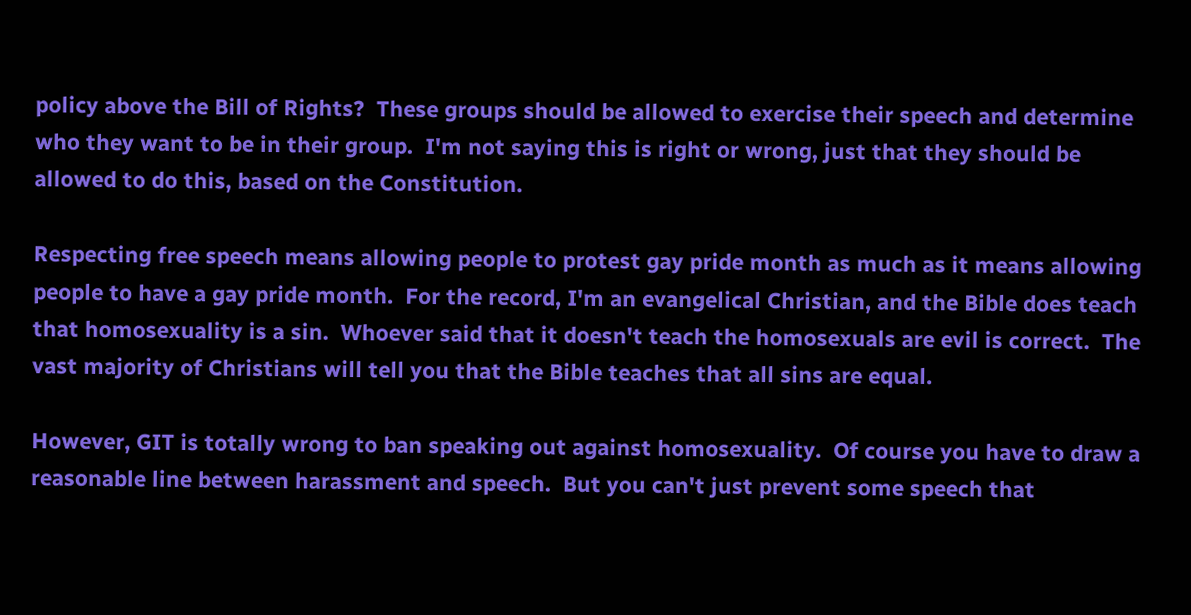policy above the Bill of Rights?  These groups should be allowed to exercise their speech and determine who they want to be in their group.  I'm not saying this is right or wrong, just that they should be allowed to do this, based on the Constitution.

Respecting free speech means allowing people to protest gay pride month as much as it means allowing people to have a gay pride month.  For the record, I'm an evangelical Christian, and the Bible does teach that homosexuality is a sin.  Whoever said that it doesn't teach the homosexuals are evil is correct.  The vast majority of Christians will tell you that the Bible teaches that all sins are equal.

However, GIT is totally wrong to ban speaking out against homosexuality.  Of course you have to draw a reasonable line between harassment and speech.  But you can't just prevent some speech that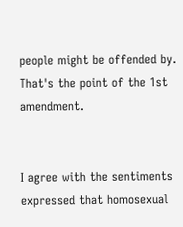people might be offended by.  That's the point of the 1st amendment.


I agree with the sentiments expressed that homosexual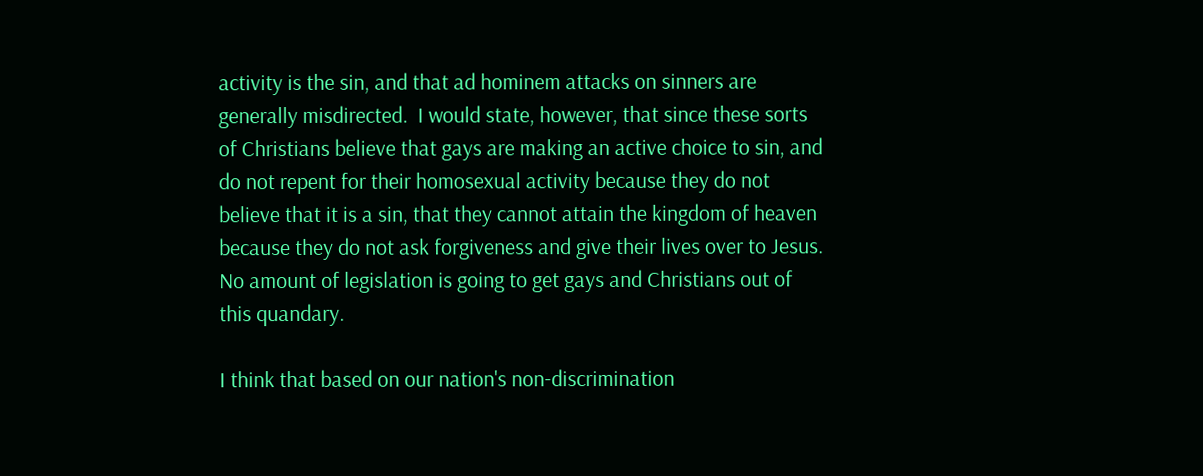activity is the sin, and that ad hominem attacks on sinners are generally misdirected.  I would state, however, that since these sorts of Christians believe that gays are making an active choice to sin, and do not repent for their homosexual activity because they do not believe that it is a sin, that they cannot attain the kingdom of heaven because they do not ask forgiveness and give their lives over to Jesus.  No amount of legislation is going to get gays and Christians out of this quandary.

I think that based on our nation's non-discrimination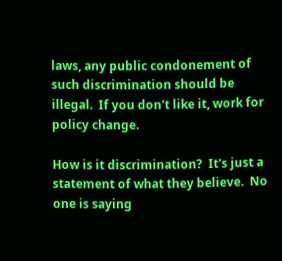laws, any public condonement of such discrimination should be illegal.  If you don't like it, work for policy change.

How is it discrimination?  It's just a statement of what they believe.  No one is saying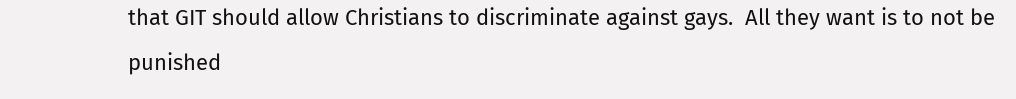that GIT should allow Christians to discriminate against gays.  All they want is to not be punished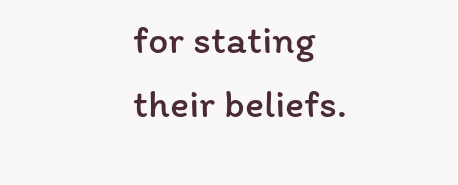for stating their beliefs.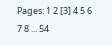Pages: 1 2 [3] 4 5 6 7 8 ... 54